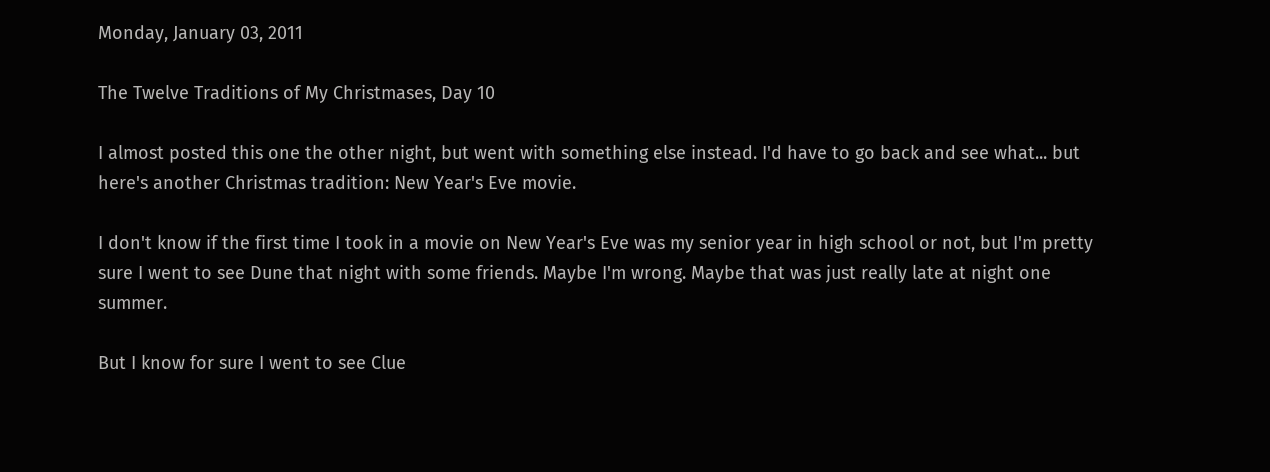Monday, January 03, 2011

The Twelve Traditions of My Christmases, Day 10

I almost posted this one the other night, but went with something else instead. I'd have to go back and see what... but here's another Christmas tradition: New Year's Eve movie.

I don't know if the first time I took in a movie on New Year's Eve was my senior year in high school or not, but I'm pretty sure I went to see Dune that night with some friends. Maybe I'm wrong. Maybe that was just really late at night one summer.

But I know for sure I went to see Clue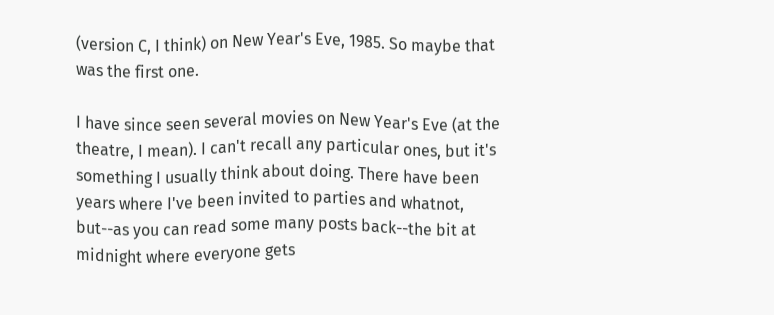(version C, I think) on New Year's Eve, 1985. So maybe that was the first one.

I have since seen several movies on New Year's Eve (at the theatre, I mean). I can't recall any particular ones, but it's something I usually think about doing. There have been years where I've been invited to parties and whatnot, but--as you can read some many posts back--the bit at midnight where everyone gets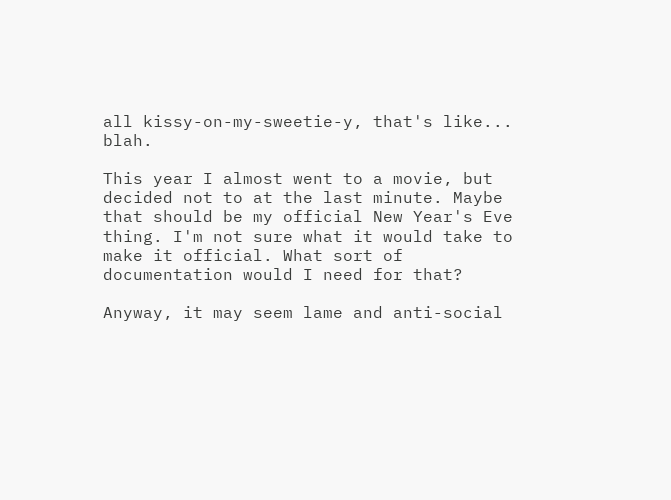all kissy-on-my-sweetie-y, that's like... blah.

This year I almost went to a movie, but decided not to at the last minute. Maybe that should be my official New Year's Eve thing. I'm not sure what it would take to make it official. What sort of documentation would I need for that?

Anyway, it may seem lame and anti-social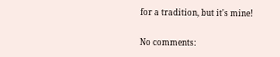for a tradition, but it's mine!

No comments: